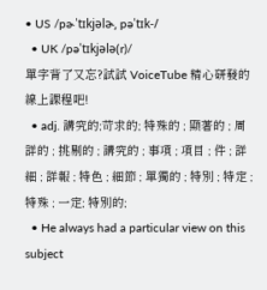• US /pɚˈtɪkjəlɚ, pəˈtɪk-/
  • UK /pəˈtɪkjələ(r)/
單字背了又忘?試試 VoiceTube 精心研發的線上課程吧!
  • adj. 講究的;苛求的; 特殊的 ; 顯著的 ; 周詳的 ; 挑剔的 ; 講究的 ; 事項 ; 項目 ; 件 ; 詳細 ; 詳報 ; 特色 ; 細節 ; 單獨的 ; 特別 ; 特定 ; 特殊 ; 一定; 特別的;
  • He always had a particular view on this subject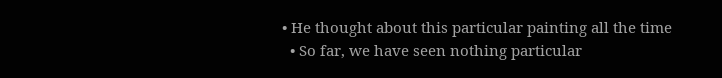• He thought about this particular painting all the time
  • So far, we have seen nothing particular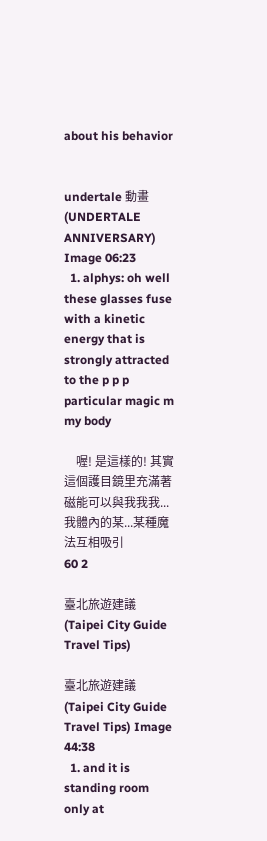about his behavior


undertale 動畫 (UNDERTALE ANNIVERSARY) Image 06:23
  1. alphys: oh well these glasses fuse with a kinetic energy that is strongly attracted to the p p p particular magic m my body

    喔! 是這樣的! 其實這個護目鏡里充滿著磁能可以與我我我...我體內的某...某種魔法互相吸引
60 2

臺北旅遊建議 (Taipei City Guide Travel Tips)

臺北旅遊建議 (Taipei City Guide  Travel Tips) Image 44:38
  1. and it is standing room only at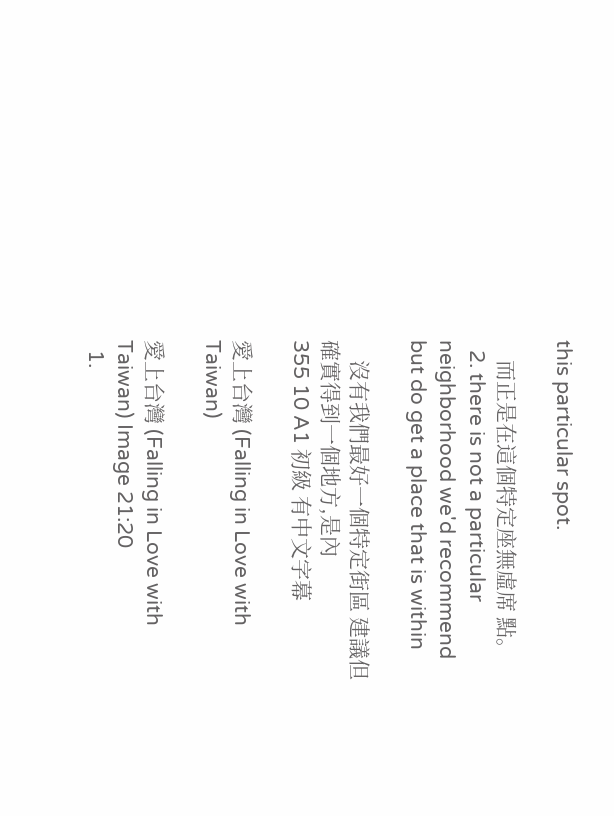this particular spot.

    而正是在這個特定座無虛席 點。
  2. there is not a particular neighborhood we'd recommend but do get a place that is within

    沒有我們最好一個特定街區 建議但確實得到一個地方,是內
355 10 A1 初級 有中文字幕

愛上台灣 (Falling in Love with Taiwan)

愛上台灣 (Falling in Love with Taiwan) Image 21:20
  1.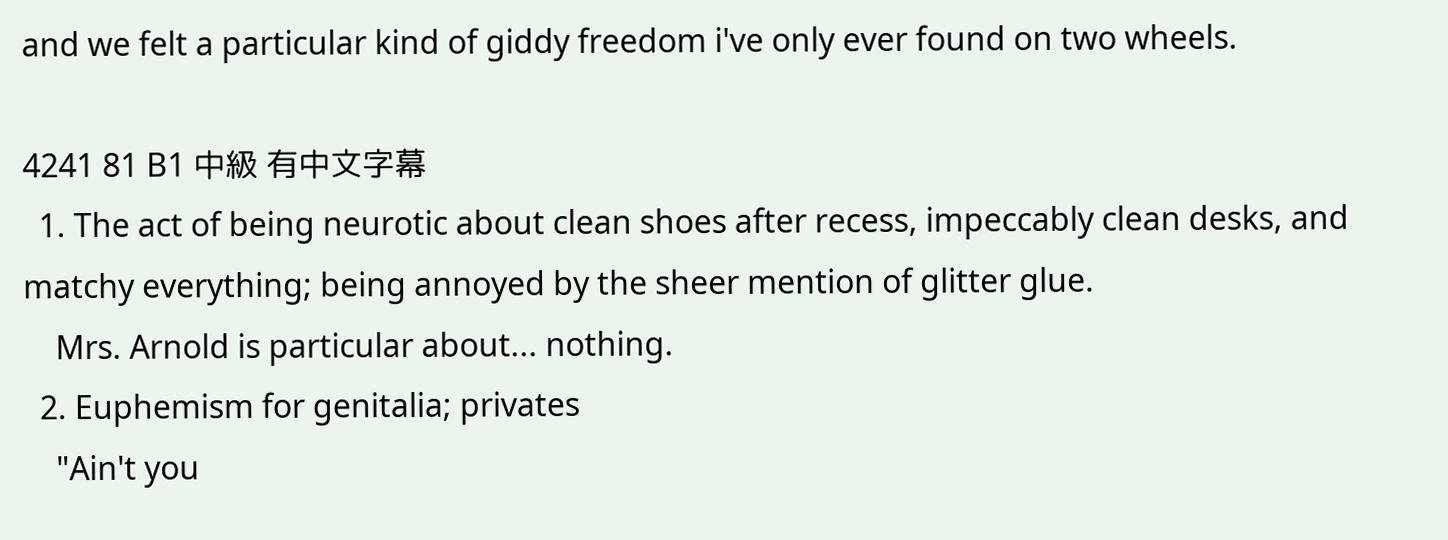and we felt a particular kind of giddy freedom i've only ever found on two wheels.

4241 81 B1 中級 有中文字幕
  1. The act of being neurotic about clean shoes after recess, impeccably clean desks, and matchy everything; being annoyed by the sheer mention of glitter glue.
    Mrs. Arnold is particular about... nothing.
  2. Euphemism for genitalia; privates
    "Ain't you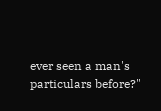ever seen a man's particulars before?"